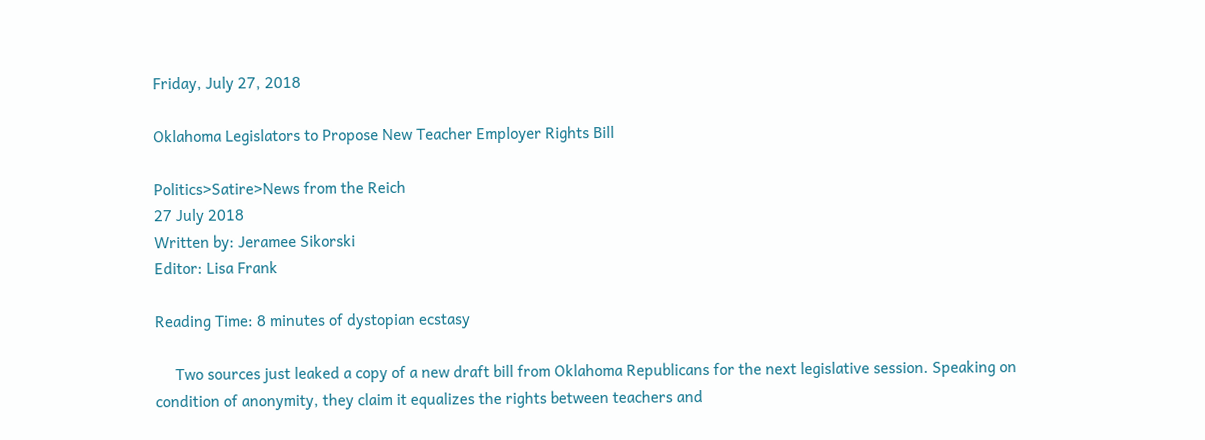Friday, July 27, 2018

Oklahoma Legislators to Propose New Teacher Employer Rights Bill

Politics>Satire>News from the Reich
27 July 2018
Written by: Jeramee Sikorski
Editor: Lisa Frank

Reading Time: 8 minutes of dystopian ecstasy

     Two sources just leaked a copy of a new draft bill from Oklahoma Republicans for the next legislative session. Speaking on condition of anonymity, they claim it equalizes the rights between teachers and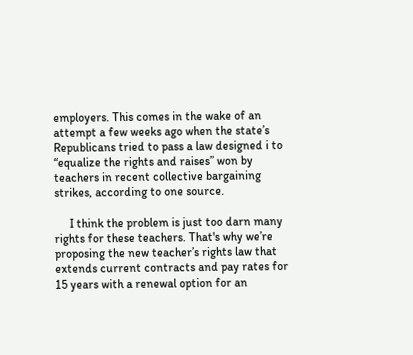employers. This comes in the wake of an attempt a few weeks ago when the state’s Republicans tried to pass a law designed i to “equalize the rights and raises” won by teachers in recent collective bargaining strikes, according to one source.

     I think the problem is just too darn many rights for these teachers. That's why we’re proposing the new teacher’s rights law that extends current contracts and pay rates for 15 years with a renewal option for an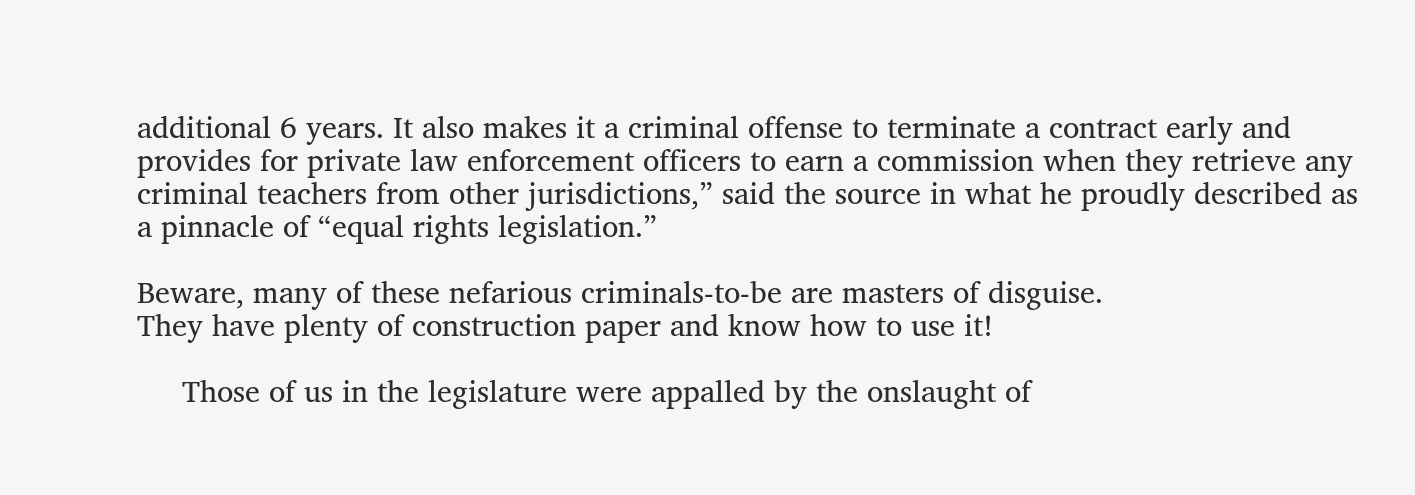additional 6 years. It also makes it a criminal offense to terminate a contract early and provides for private law enforcement officers to earn a commission when they retrieve any criminal teachers from other jurisdictions,” said the source in what he proudly described as a pinnacle of “equal rights legislation.”

Beware, many of these nefarious criminals-to-be are masters of disguise.
They have plenty of construction paper and know how to use it!

     Those of us in the legislature were appalled by the onslaught of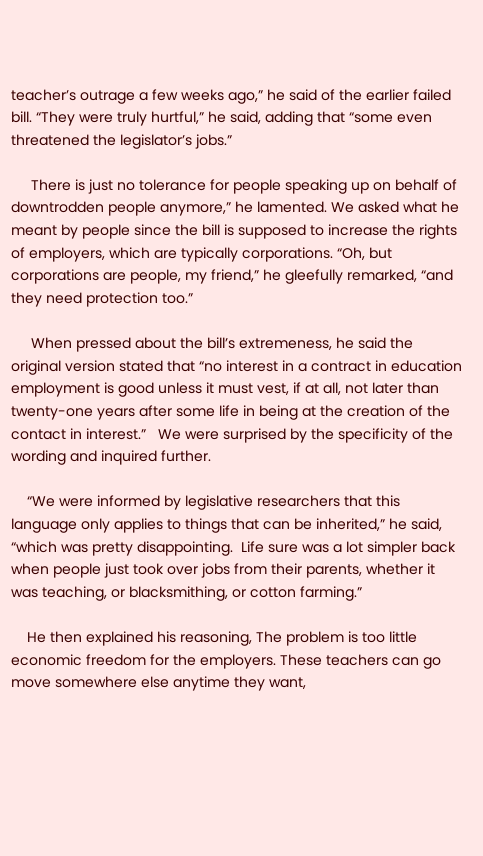teacher’s outrage a few weeks ago,” he said of the earlier failed bill. “They were truly hurtful,” he said, adding that “some even threatened the legislator’s jobs.”

     There is just no tolerance for people speaking up on behalf of downtrodden people anymore,” he lamented. We asked what he meant by people since the bill is supposed to increase the rights of employers, which are typically corporations. “Oh, but corporations are people, my friend,” he gleefully remarked, “and they need protection too.”

     When pressed about the bill’s extremeness, he said the original version stated that “no interest in a contract in education employment is good unless it must vest, if at all, not later than twenty-one years after some life in being at the creation of the contact in interest.”   We were surprised by the specificity of the wording and inquired further.

    “We were informed by legislative researchers that this language only applies to things that can be inherited,” he said, “which was pretty disappointing.  Life sure was a lot simpler back when people just took over jobs from their parents, whether it was teaching, or blacksmithing, or cotton farming.”

    He then explained his reasoning, The problem is too little economic freedom for the employers. These teachers can go move somewhere else anytime they want,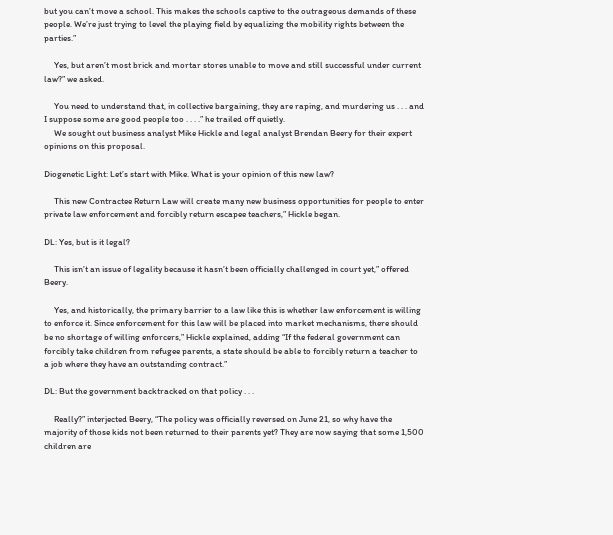but you can’t move a school. This makes the schools captive to the outrageous demands of these people. We’re just trying to level the playing field by equalizing the mobility rights between the parties.”

     Yes, but aren’t most brick and mortar stores unable to move and still successful under current law?” we asked.

     You need to understand that, in collective bargaining, they are raping, and murdering us . . . and I suppose some are good people too . . . .” he trailed off quietly.
     We sought out business analyst Mike Hickle and legal analyst Brendan Beery for their expert opinions on this proposal.

Diogenetic Light: Let’s start with Mike. What is your opinion of this new law?

     This new Contractee Return Law will create many new business opportunities for people to enter private law enforcement and forcibly return escapee teachers,” Hickle began.

DL: Yes, but is it legal?

     This isn’t an issue of legality because it hasn’t been officially challenged in court yet,” offered Beery.

     Yes, and historically, the primary barrier to a law like this is whether law enforcement is willing to enforce it. Since enforcement for this law will be placed into market mechanisms, there should be no shortage of willing enforcers,” Hickle explained, adding “If the federal government can forcibly take children from refugee parents, a state should be able to forcibly return a teacher to a job where they have an outstanding contract.”

DL: But the government backtracked on that policy . . .

     Really?” interjected Beery, “The policy was officially reversed on June 21, so why have the majority of those kids not been returned to their parents yet? They are now saying that some 1,500 children are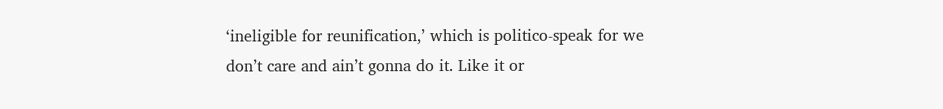‘ineligible for reunification,’ which is politico-speak for we don’t care and ain’t gonna do it. Like it or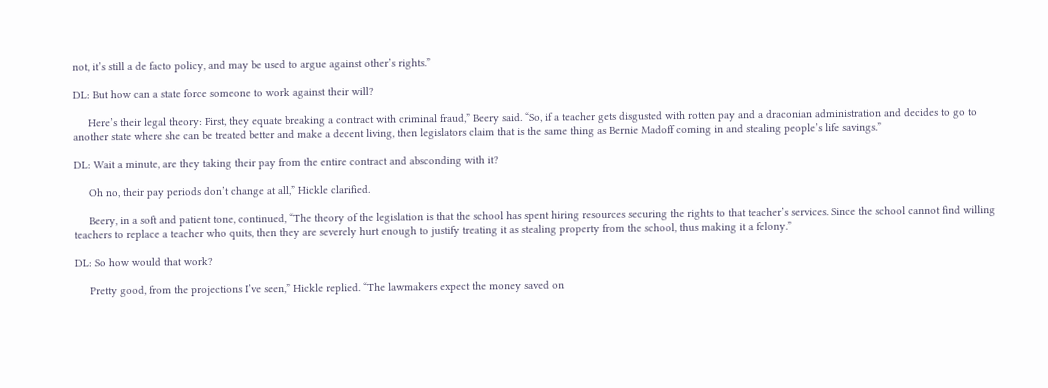not, it’s still a de facto policy, and may be used to argue against other’s rights.”

DL: But how can a state force someone to work against their will?

     Here’s their legal theory: First, they equate breaking a contract with criminal fraud,” Beery said. “So, if a teacher gets disgusted with rotten pay and a draconian administration and decides to go to another state where she can be treated better and make a decent living, then legislators claim that is the same thing as Bernie Madoff coming in and stealing people’s life savings.”

DL: Wait a minute, are they taking their pay from the entire contract and absconding with it?

     Oh no, their pay periods don’t change at all,” Hickle clarified.

     Beery, in a soft and patient tone, continued, “The theory of the legislation is that the school has spent hiring resources securing the rights to that teacher’s services. Since the school cannot find willing teachers to replace a teacher who quits, then they are severely hurt enough to justify treating it as stealing property from the school, thus making it a felony.”

DL: So how would that work?

     Pretty good, from the projections I’ve seen,” Hickle replied. “The lawmakers expect the money saved on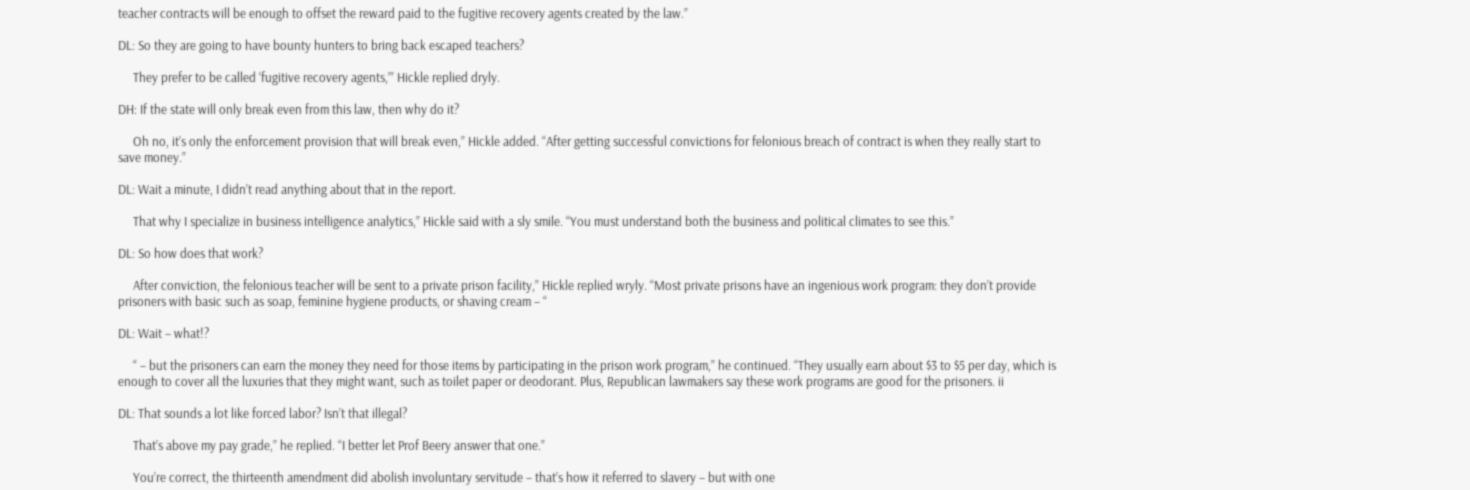teacher contracts will be enough to offset the reward paid to the fugitive recovery agents created by the law.”

DL: So they are going to have bounty hunters to bring back escaped teachers?

     They prefer to be called ‘fugitive recovery agents,’” Hickle replied dryly.

DH: If the state will only break even from this law, then why do it?

     Oh no, it’s only the enforcement provision that will break even,” Hickle added. “After getting successful convictions for felonious breach of contract is when they really start to save money.”

DL: Wait a minute, I didn’t read anything about that in the report.

     That why I specialize in business intelligence analytics,” Hickle said with a sly smile. “You must understand both the business and political climates to see this.”

DL: So how does that work?

     After conviction, the felonious teacher will be sent to a private prison facility,” Hickle replied wryly. “Most private prisons have an ingenious work program: they don’t provide prisoners with basic such as soap, feminine hygiene products, or shaving cream – “

DL: Wait – what!?

     “ – but the prisoners can earn the money they need for those items by participating in the prison work program,” he continued. “They usually earn about $3 to $5 per day, which is enough to cover all the luxuries that they might want, such as toilet paper or deodorant. Plus, Republican lawmakers say these work programs are good for the prisoners. ii

DL: That sounds a lot like forced labor? Isn’t that illegal?

     That’s above my pay grade,” he replied. “I better let Prof Beery answer that one.”

     You’re correct, the thirteenth amendment did abolish involuntary servitude – that’s how it referred to slavery – but with one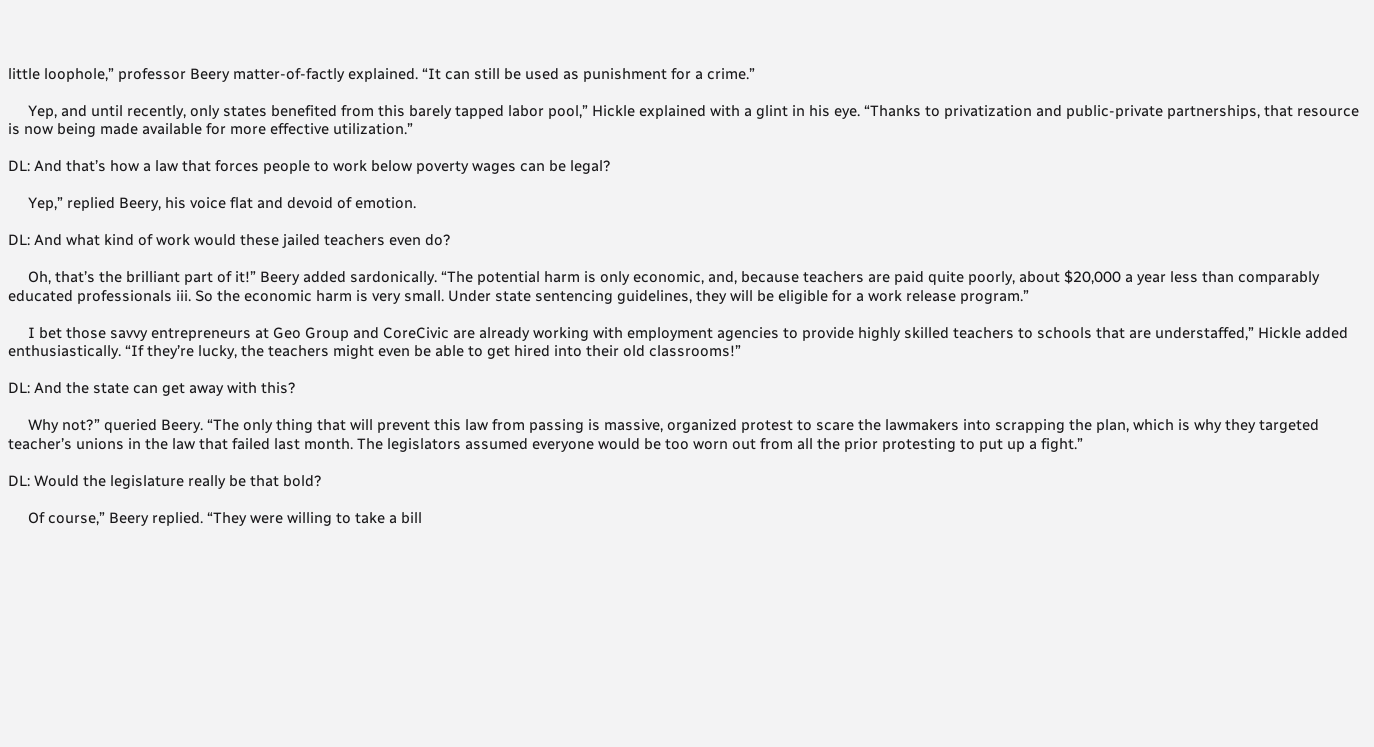little loophole,” professor Beery matter-of-factly explained. “It can still be used as punishment for a crime.”

     Yep, and until recently, only states benefited from this barely tapped labor pool,” Hickle explained with a glint in his eye. “Thanks to privatization and public-private partnerships, that resource is now being made available for more effective utilization.”

DL: And that’s how a law that forces people to work below poverty wages can be legal?

     Yep,” replied Beery, his voice flat and devoid of emotion.

DL: And what kind of work would these jailed teachers even do?

     Oh, that’s the brilliant part of it!” Beery added sardonically. “The potential harm is only economic, and, because teachers are paid quite poorly, about $20,000 a year less than comparably educated professionals iii. So the economic harm is very small. Under state sentencing guidelines, they will be eligible for a work release program.”

     I bet those savvy entrepreneurs at Geo Group and CoreCivic are already working with employment agencies to provide highly skilled teachers to schools that are understaffed,” Hickle added enthusiastically. “If they’re lucky, the teachers might even be able to get hired into their old classrooms!”

DL: And the state can get away with this?

     Why not?” queried Beery. “The only thing that will prevent this law from passing is massive, organized protest to scare the lawmakers into scrapping the plan, which is why they targeted teacher’s unions in the law that failed last month. The legislators assumed everyone would be too worn out from all the prior protesting to put up a fight.”

DL: Would the legislature really be that bold?

     Of course,” Beery replied. “They were willing to take a bill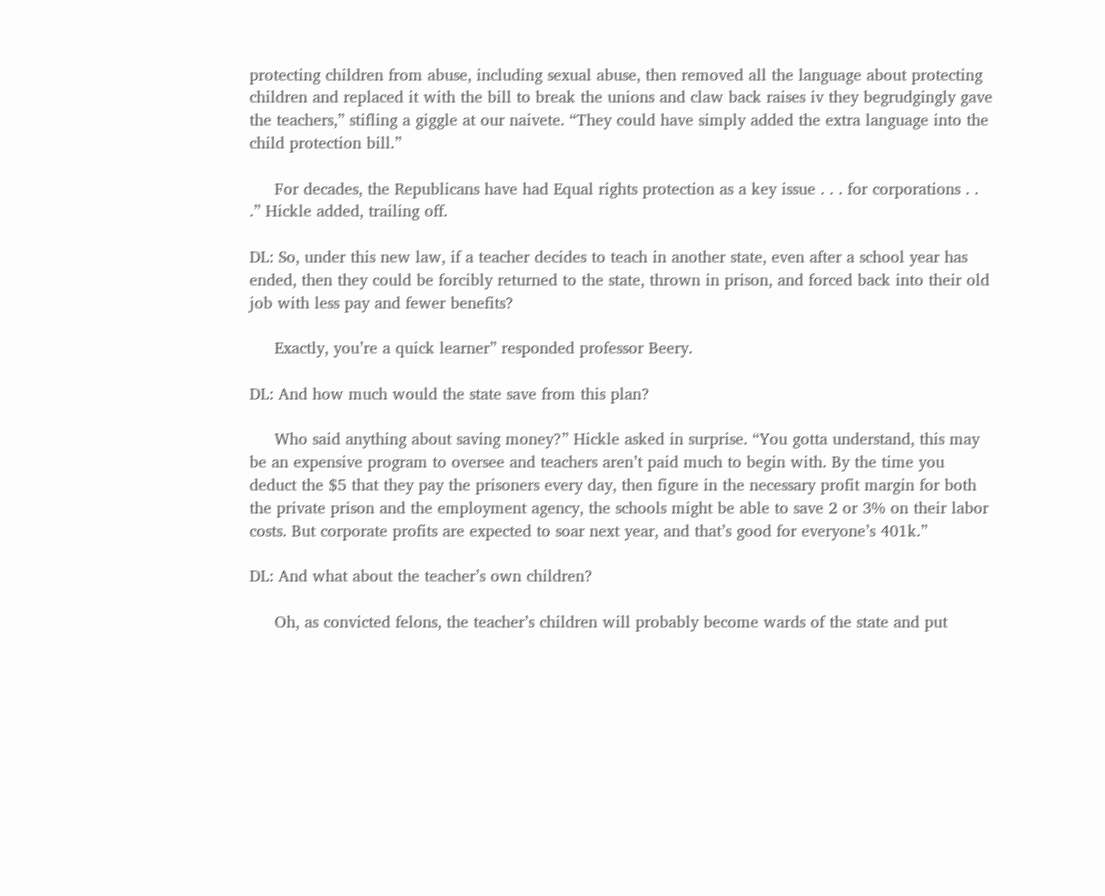protecting children from abuse, including sexual abuse, then removed all the language about protecting children and replaced it with the bill to break the unions and claw back raises iv they begrudgingly gave the teachers,” stifling a giggle at our naivete. “They could have simply added the extra language into the child protection bill.”

     For decades, the Republicans have had Equal rights protection as a key issue . . . for corporations . . .” Hickle added, trailing off.

DL: So, under this new law, if a teacher decides to teach in another state, even after a school year has ended, then they could be forcibly returned to the state, thrown in prison, and forced back into their old job with less pay and fewer benefits?

     Exactly, you’re a quick learner” responded professor Beery.

DL: And how much would the state save from this plan?

     Who said anything about saving money?” Hickle asked in surprise. “You gotta understand, this may be an expensive program to oversee and teachers aren’t paid much to begin with. By the time you deduct the $5 that they pay the prisoners every day, then figure in the necessary profit margin for both the private prison and the employment agency, the schools might be able to save 2 or 3% on their labor costs. But corporate profits are expected to soar next year, and that’s good for everyone’s 401k.”

DL: And what about the teacher’s own children?

     Oh, as convicted felons, the teacher’s children will probably become wards of the state and put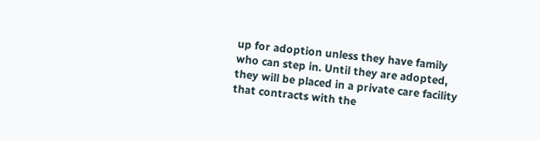up for adoption unless they have family who can step in. Until they are adopted, they will be placed in a private care facility that contracts with the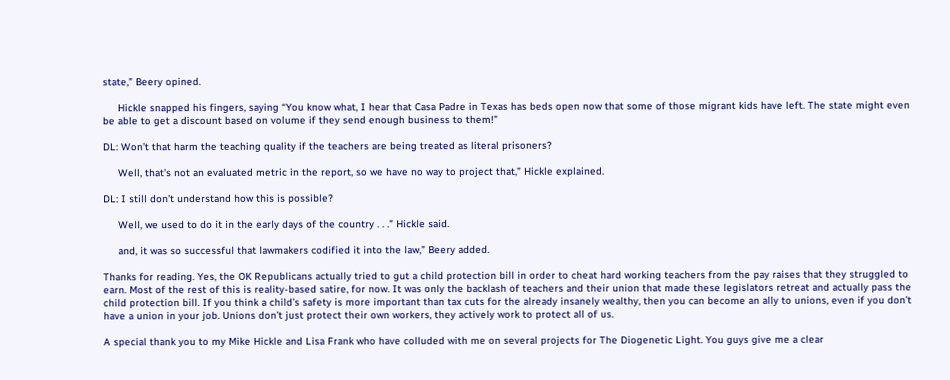state,” Beery opined.

     Hickle snapped his fingers, saying “You know what, I hear that Casa Padre in Texas has beds open now that some of those migrant kids have left. The state might even be able to get a discount based on volume if they send enough business to them!”

DL: Won’t that harm the teaching quality if the teachers are being treated as literal prisoners?

     Well, that’s not an evaluated metric in the report, so we have no way to project that,” Hickle explained.

DL: I still don’t understand how this is possible?

     Well, we used to do it in the early days of the country . . .” Hickle said.

     and, it was so successful that lawmakers codified it into the law,” Beery added.

Thanks for reading. Yes, the OK Republicans actually tried to gut a child protection bill in order to cheat hard working teachers from the pay raises that they struggled to earn. Most of the rest of this is reality-based satire, for now. It was only the backlash of teachers and their union that made these legislators retreat and actually pass the child protection bill. If you think a child’s safety is more important than tax cuts for the already insanely wealthy, then you can become an ally to unions, even if you don’t have a union in your job. Unions don’t just protect their own workers, they actively work to protect all of us.

A special thank you to my Mike Hickle and Lisa Frank who have colluded with me on several projects for The Diogenetic Light. You guys give me a clear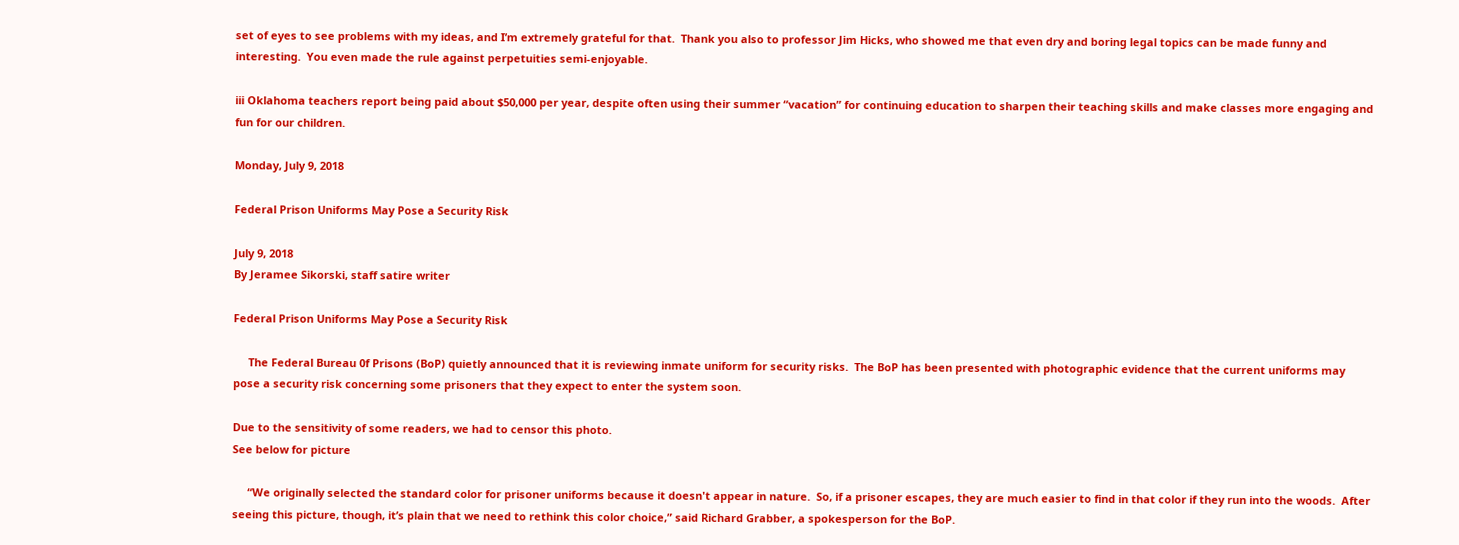set of eyes to see problems with my ideas, and I’m extremely grateful for that.  Thank you also to professor Jim Hicks, who showed me that even dry and boring legal topics can be made funny and interesting.  You even made the rule against perpetuities semi-enjoyable.

iii Oklahoma teachers report being paid about $50,000 per year, despite often using their summer “vacation” for continuing education to sharpen their teaching skills and make classes more engaging and fun for our children.

Monday, July 9, 2018

Federal Prison Uniforms May Pose a Security Risk

July 9, 2018
By Jeramee Sikorski, staff satire writer

Federal Prison Uniforms May Pose a Security Risk

     The Federal Bureau 0f Prisons (BoP) quietly announced that it is reviewing inmate uniform for security risks.  The BoP has been presented with photographic evidence that the current uniforms may pose a security risk concerning some prisoners that they expect to enter the system soon.

Due to the sensitivity of some readers, we had to censor this photo.
See below for picture

     “We originally selected the standard color for prisoner uniforms because it doesn't appear in nature.  So, if a prisoner escapes, they are much easier to find in that color if they run into the woods.  After seeing this picture, though, it’s plain that we need to rethink this color choice,” said Richard Grabber, a spokesperson for the BoP.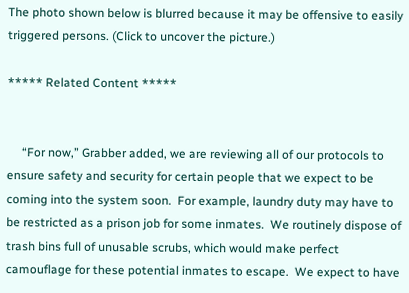The photo shown below is blurred because it may be offensive to easily triggered persons. (Click to uncover the picture.)

***** Related Content *****


     “For now,” Grabber added, we are reviewing all of our protocols to ensure safety and security for certain people that we expect to be coming into the system soon.  For example, laundry duty may have to be restricted as a prison job for some inmates.  We routinely dispose of trash bins full of unusable scrubs, which would make perfect camouflage for these potential inmates to escape.  We expect to have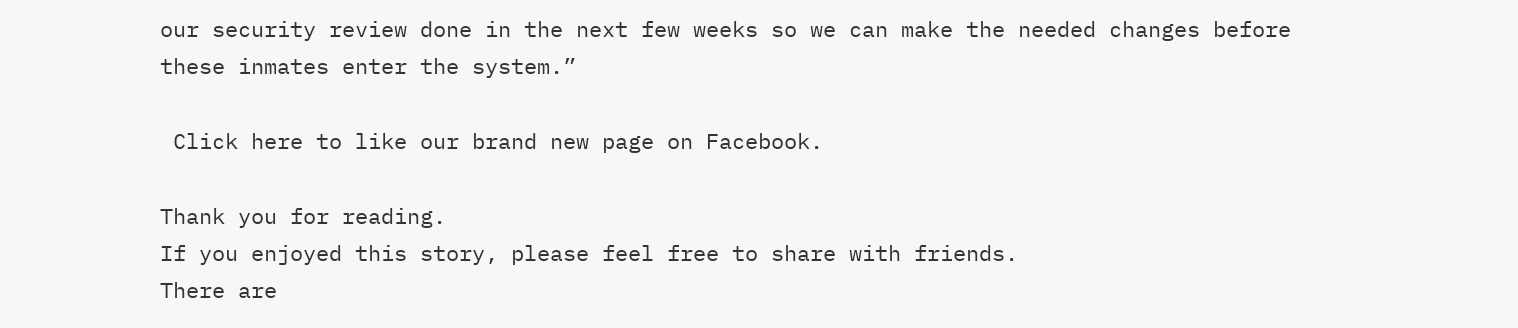our security review done in the next few weeks so we can make the needed changes before these inmates enter the system.”

 Click here to like our brand new page on Facebook.

Thank you for reading.
If you enjoyed this story, please feel free to share with friends.
There are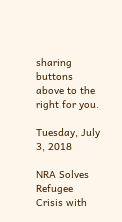sharing buttons above to the right for you.

Tuesday, July 3, 2018

NRA Solves Refugee Crisis with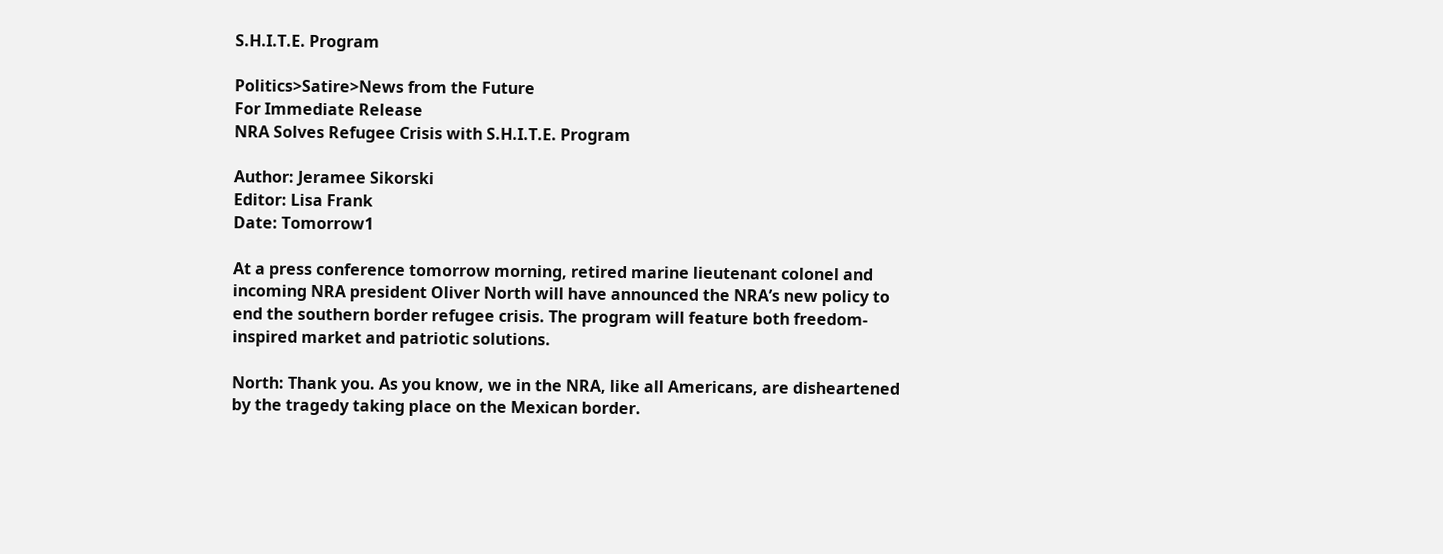S.H.I.T.E. Program

Politics>Satire>News from the Future
For Immediate Release
NRA Solves Refugee Crisis with S.H.I.T.E. Program

Author: Jeramee Sikorski
Editor: Lisa Frank
Date: Tomorrow1

At a press conference tomorrow morning, retired marine lieutenant colonel and incoming NRA president Oliver North will have announced the NRA’s new policy to end the southern border refugee crisis. The program will feature both freedom-inspired market and patriotic solutions.

North: Thank you. As you know, we in the NRA, like all Americans, are disheartened by the tragedy taking place on the Mexican border.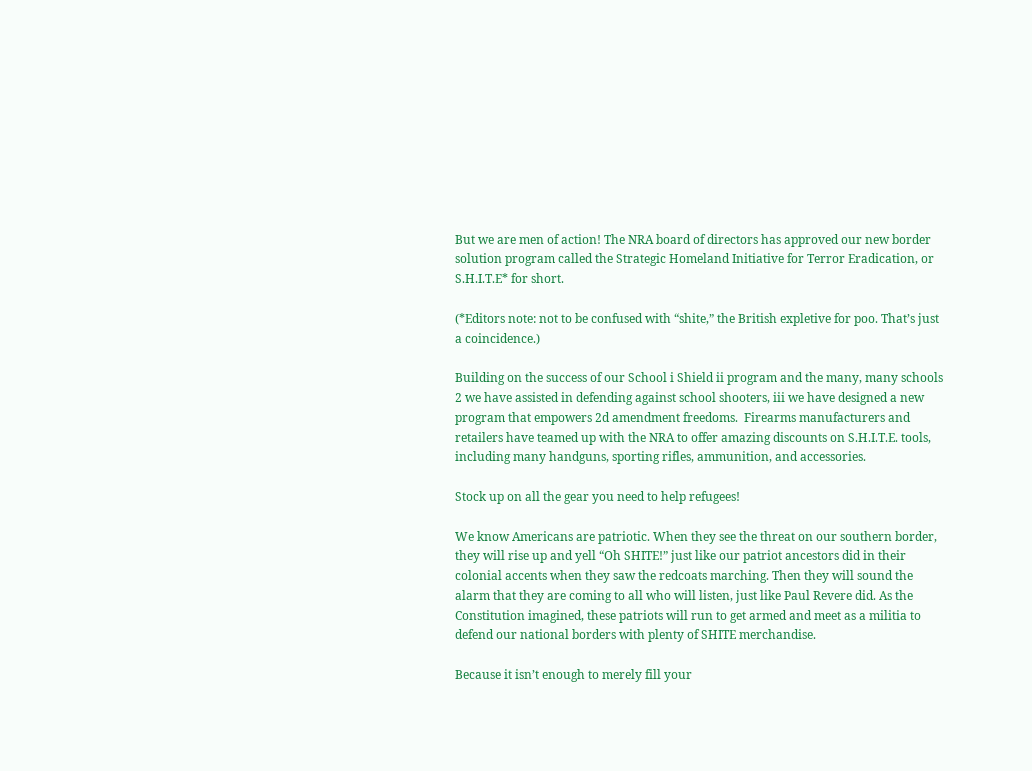But we are men of action! The NRA board of directors has approved our new border solution program called the Strategic Homeland Initiative for Terror Eradication, or S.H.I.T.E* for short.

(*Editors note: not to be confused with “shite,” the British expletive for poo. That’s just a coincidence.)

Building on the success of our School i Shield ii program and the many, many schools 2 we have assisted in defending against school shooters, iii we have designed a new program that empowers 2d amendment freedoms.  Firearms manufacturers and retailers have teamed up with the NRA to offer amazing discounts on S.H.I.T.E. tools, including many handguns, sporting rifles, ammunition, and accessories.

Stock up on all the gear you need to help refugees!

We know Americans are patriotic. When they see the threat on our southern border, they will rise up and yell “Oh SHITE!” just like our patriot ancestors did in their colonial accents when they saw the redcoats marching. Then they will sound the alarm that they are coming to all who will listen, just like Paul Revere did. As the Constitution imagined, these patriots will run to get armed and meet as a militia to defend our national borders with plenty of SHITE merchandise.

Because it isn’t enough to merely fill your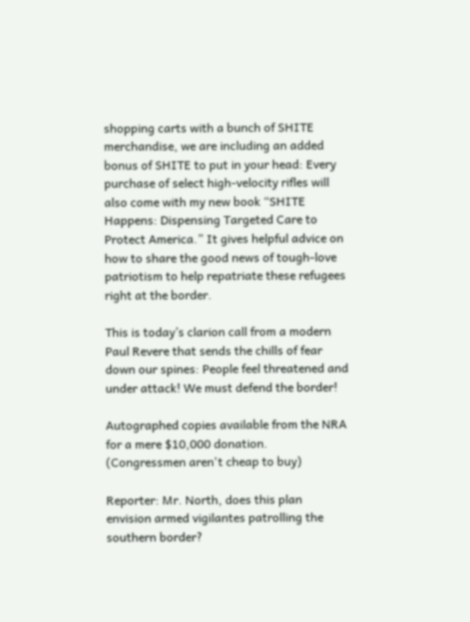shopping carts with a bunch of SHITE merchandise, we are including an added bonus of SHITE to put in your head: Every purchase of select high-velocity rifles will also come with my new book “SHITE Happens: Dispensing Targeted Care to Protect America.” It gives helpful advice on how to share the good news of tough-love patriotism to help repatriate these refugees right at the border.

This is today’s clarion call from a modern Paul Revere that sends the chills of fear down our spines: People feel threatened and under attack! We must defend the border!

Autographed copies available from the NRA for a mere $10,000 donation.
(Congressmen aren't cheap to buy)

Reporter: Mr. North, does this plan envision armed vigilantes patrolling the southern border?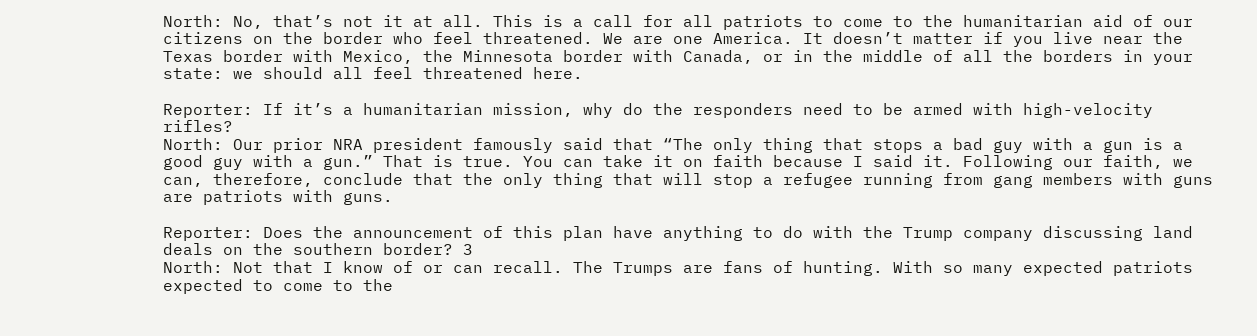North: No, that’s not it at all. This is a call for all patriots to come to the humanitarian aid of our citizens on the border who feel threatened. We are one America. It doesn’t matter if you live near the Texas border with Mexico, the Minnesota border with Canada, or in the middle of all the borders in your state: we should all feel threatened here.

Reporter: If it’s a humanitarian mission, why do the responders need to be armed with high-velocity rifles?
North: Our prior NRA president famously said that “The only thing that stops a bad guy with a gun is a good guy with a gun.” That is true. You can take it on faith because I said it. Following our faith, we can, therefore, conclude that the only thing that will stop a refugee running from gang members with guns are patriots with guns.

Reporter: Does the announcement of this plan have anything to do with the Trump company discussing land deals on the southern border? 3
North: Not that I know of or can recall. The Trumps are fans of hunting. With so many expected patriots expected to come to the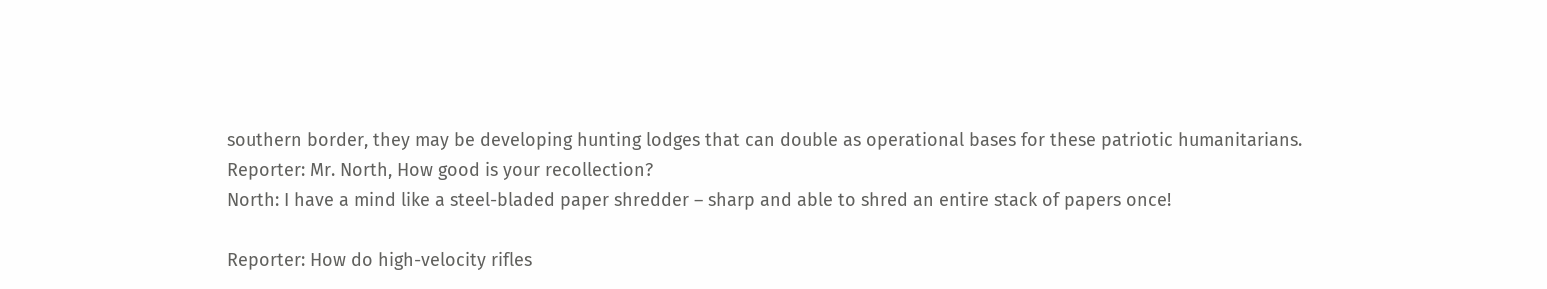southern border, they may be developing hunting lodges that can double as operational bases for these patriotic humanitarians.
Reporter: Mr. North, How good is your recollection?
North: I have a mind like a steel-bladed paper shredder – sharp and able to shred an entire stack of papers once!

Reporter: How do high-velocity rifles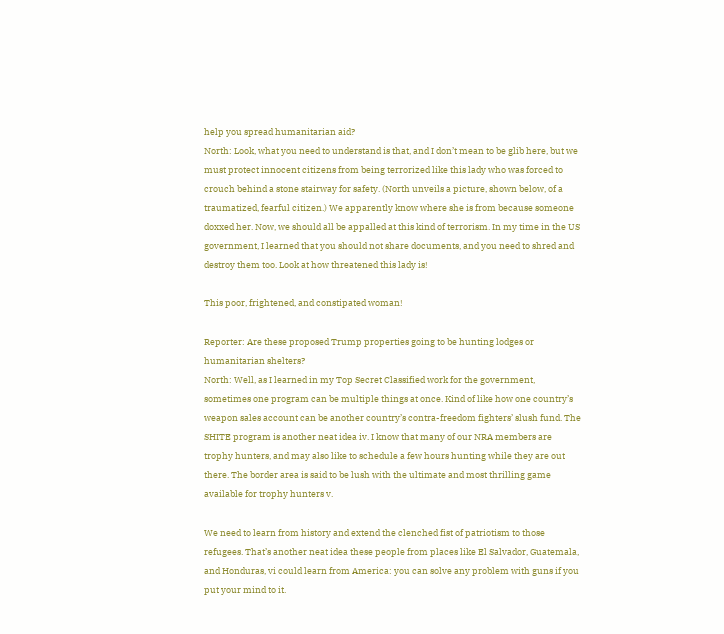help you spread humanitarian aid?
North: Look, what you need to understand is that, and I don’t mean to be glib here, but we must protect innocent citizens from being terrorized like this lady who was forced to crouch behind a stone stairway for safety. (North unveils a picture, shown below, of a traumatized, fearful citizen.) We apparently know where she is from because someone doxxed her. Now, we should all be appalled at this kind of terrorism. In my time in the US government, I learned that you should not share documents, and you need to shred and destroy them too. Look at how threatened this lady is!

This poor, frightened, and constipated woman!

Reporter: Are these proposed Trump properties going to be hunting lodges or humanitarian shelters?
North: Well, as I learned in my Top Secret Classified work for the government, sometimes one program can be multiple things at once. Kind of like how one country’s weapon sales account can be another country’s contra-freedom fighters’ slush fund. The SHITE program is another neat idea iv. I know that many of our NRA members are trophy hunters, and may also like to schedule a few hours hunting while they are out there. The border area is said to be lush with the ultimate and most thrilling game available for trophy hunters v.

We need to learn from history and extend the clenched fist of patriotism to those refugees. That’s another neat idea these people from places like El Salvador, Guatemala, and Honduras, vi could learn from America: you can solve any problem with guns if you put your mind to it.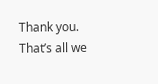Thank you. That’s all we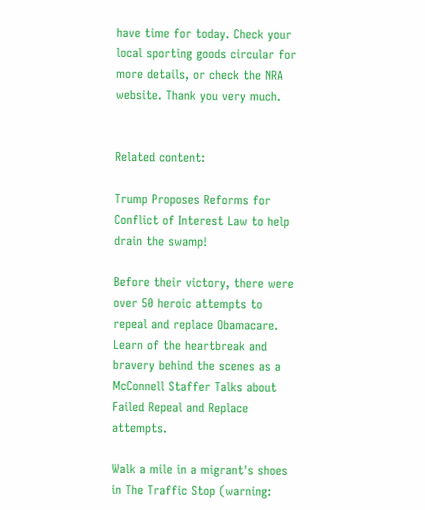have time for today. Check your local sporting goods circular for more details, or check the NRA website. Thank you very much.


Related content:

Trump Proposes Reforms for Conflict of Interest Law to help drain the swamp!

Before their victory, there were over 50 heroic attempts to repeal and replace Obamacare.  Learn of the heartbreak and bravery behind the scenes as a McConnell Staffer Talks about Failed Repeal and Replace attempts.

Walk a mile in a migrant's shoes in The Traffic Stop (warning: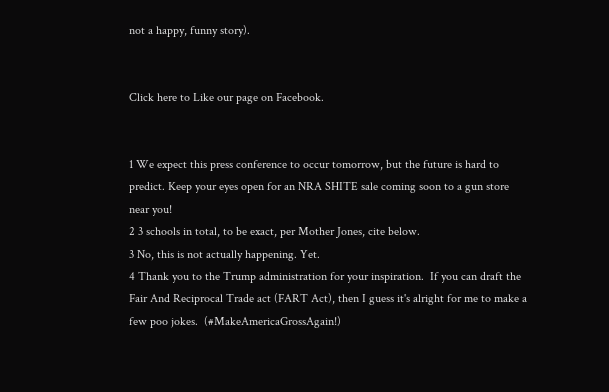not a happy, funny story).


Click here to Like our page on Facebook.


1 We expect this press conference to occur tomorrow, but the future is hard to predict. Keep your eyes open for an NRA SHITE sale coming soon to a gun store near you!
2 3 schools in total, to be exact, per Mother Jones, cite below.
3 No, this is not actually happening. Yet.
4 Thank you to the Trump administration for your inspiration.  If you can draft the Fair And Reciprocal Trade act (FART Act), then I guess it's alright for me to make a few poo jokes.  (#MakeAmericaGrossAgain!)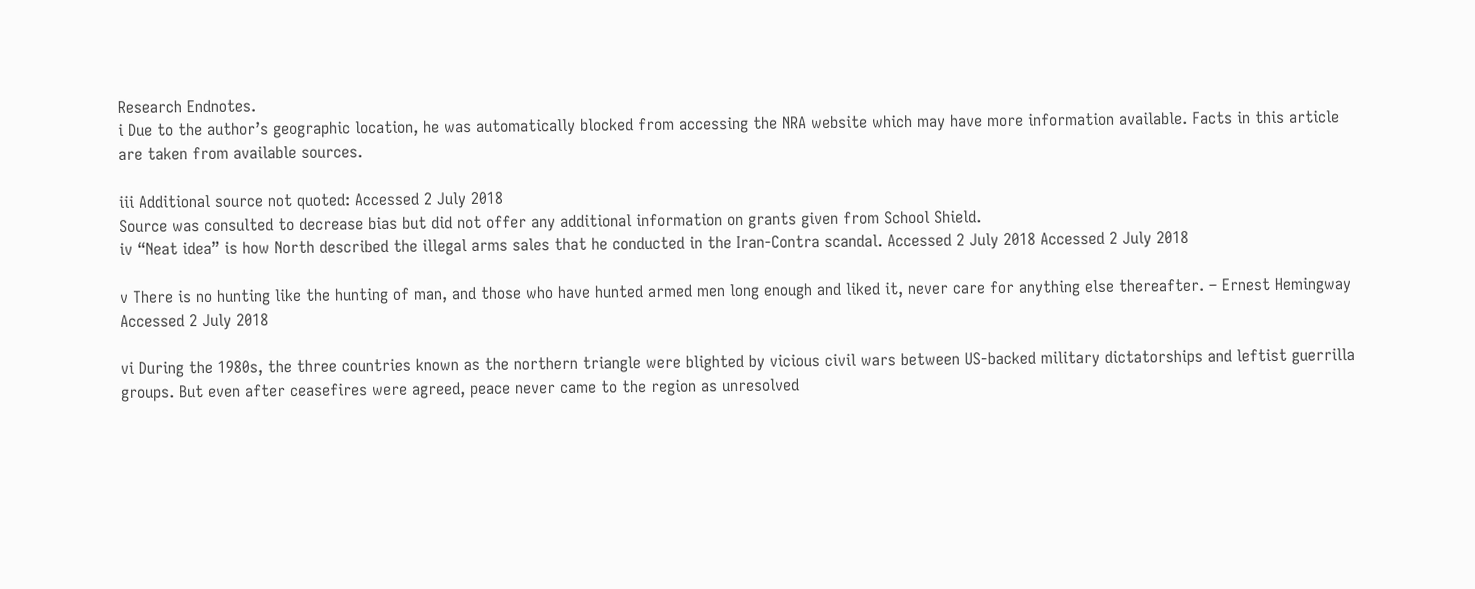Research Endnotes.
i Due to the author’s geographic location, he was automatically blocked from accessing the NRA website which may have more information available. Facts in this article are taken from available sources.

iii Additional source not quoted: Accessed 2 July 2018
Source was consulted to decrease bias but did not offer any additional information on grants given from School Shield.
iv “Neat idea” is how North described the illegal arms sales that he conducted in the Iran-Contra scandal. Accessed 2 July 2018 Accessed 2 July 2018

v There is no hunting like the hunting of man, and those who have hunted armed men long enough and liked it, never care for anything else thereafter. – Ernest Hemingway Accessed 2 July 2018

vi During the 1980s, the three countries known as the northern triangle were blighted by vicious civil wars between US-backed military dictatorships and leftist guerrilla groups. But even after ceasefires were agreed, peace never came to the region as unresolved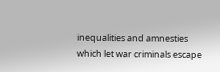inequalities and amnesties which let war criminals escape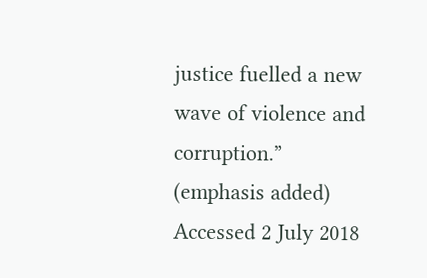justice fuelled a new wave of violence and corruption.” (emphasis added) Accessed 2 July 2018